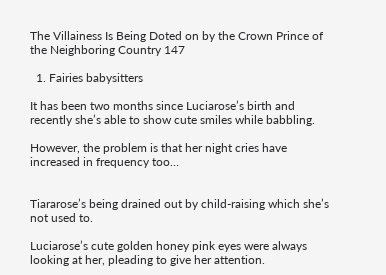The Villainess Is Being Doted on by the Crown Prince of the Neighboring Country 147

  1. Fairies babysitters

It has been two months since Luciarose’s birth and recently she’s able to show cute smiles while babbling.

However, the problem is that her night cries have increased in frequency too…


Tiararose’s being drained out by child-raising which she’s not used to.

Luciarose’s cute golden honey pink eyes were always looking at her, pleading to give her attention.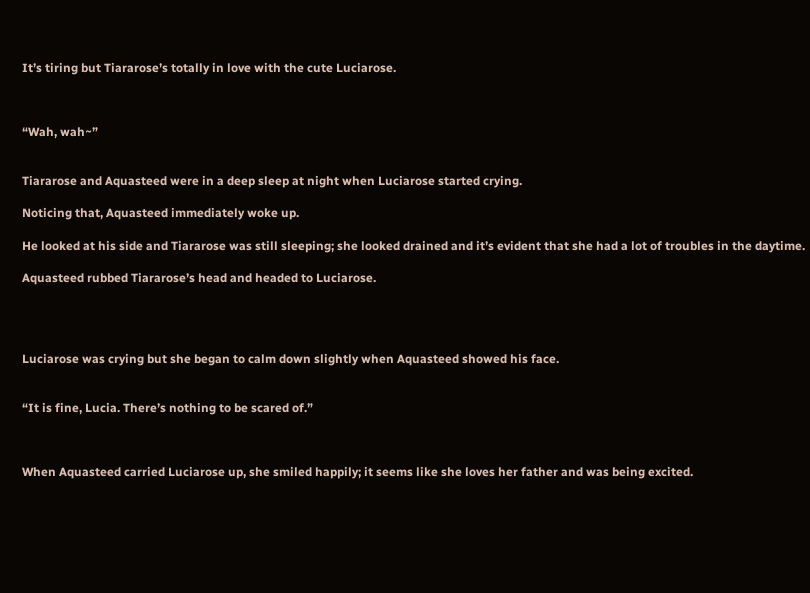It’s tiring but Tiararose’s totally in love with the cute Luciarose.



“Wah, wah~”


Tiararose and Aquasteed were in a deep sleep at night when Luciarose started crying.

Noticing that, Aquasteed immediately woke up.

He looked at his side and Tiararose was still sleeping; she looked drained and it’s evident that she had a lot of troubles in the daytime.

Aquasteed rubbed Tiararose’s head and headed to Luciarose.




Luciarose was crying but she began to calm down slightly when Aquasteed showed his face.


“It is fine, Lucia. There’s nothing to be scared of.”



When Aquasteed carried Luciarose up, she smiled happily; it seems like she loves her father and was being excited.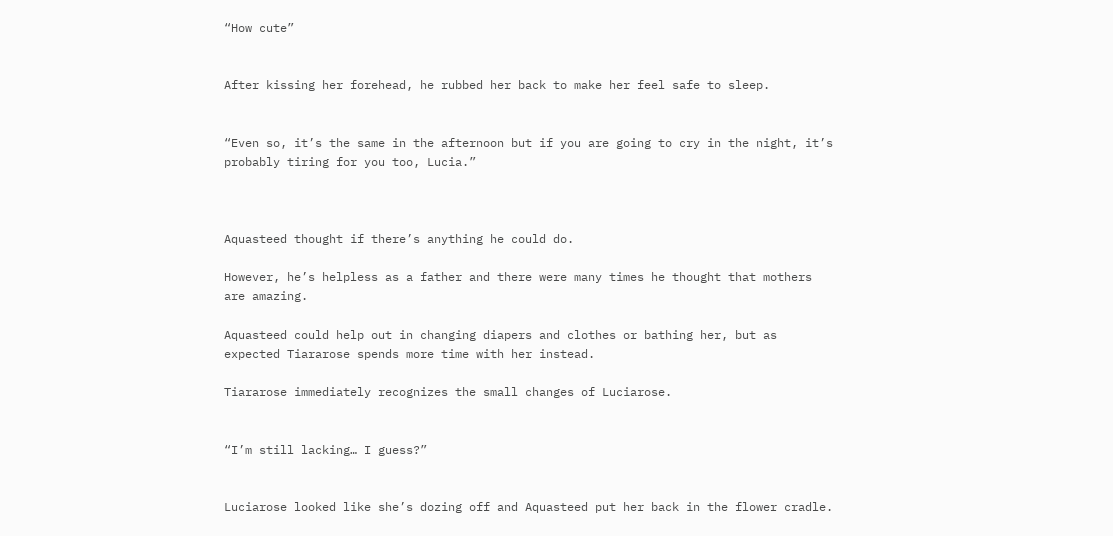“How cute”


After kissing her forehead, he rubbed her back to make her feel safe to sleep.


“Even so, it’s the same in the afternoon but if you are going to cry in the night, it’s probably tiring for you too, Lucia.”



Aquasteed thought if there’s anything he could do.

However, he’s helpless as a father and there were many times he thought that mothers are amazing.

Aquasteed could help out in changing diapers and clothes or bathing her, but as expected Tiararose spends more time with her instead.

Tiararose immediately recognizes the small changes of Luciarose.


“I’m still lacking… I guess?”


Luciarose looked like she’s dozing off and Aquasteed put her back in the flower cradle.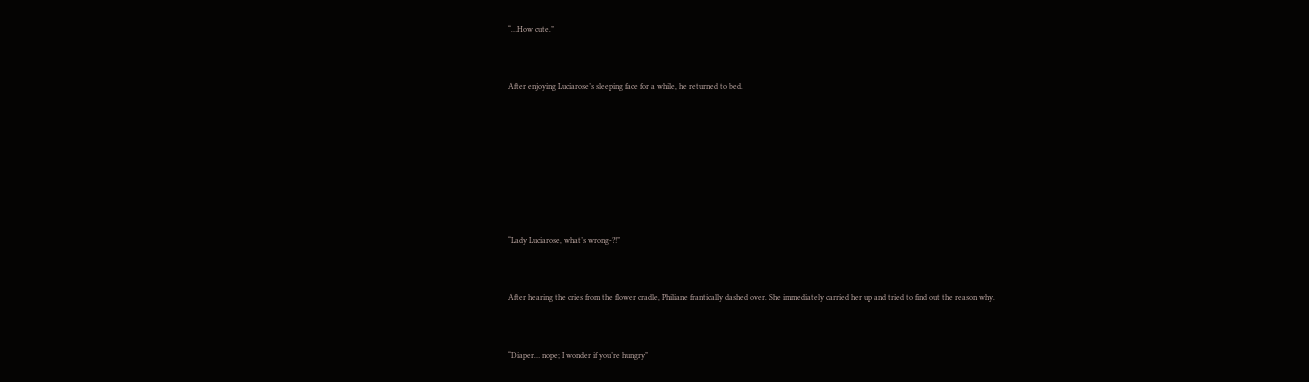“…How cute.”


After enjoying Luciarose’s sleeping face for a while, he returned to bed.







“Lady Luciarose, what’s wrong-?!”


After hearing the cries from the flower cradle, Philiane frantically dashed over. She immediately carried her up and tried to find out the reason why.


“Diaper… nope; I wonder if you’re hungry”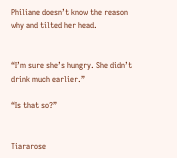Philiane doesn’t know the reason why and tilted her head.


“I’m sure she’s hungry. She didn’t drink much earlier.”

“Is that so?”


Tiararose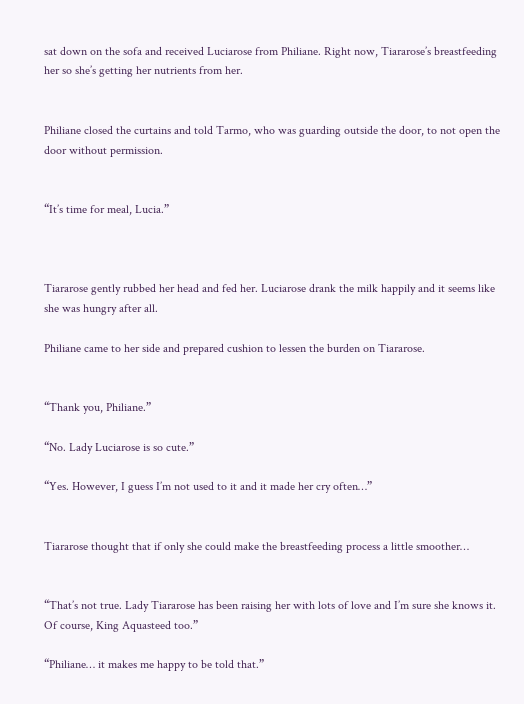sat down on the sofa and received Luciarose from Philiane. Right now, Tiararose’s breastfeeding her so she’s getting her nutrients from her.


Philiane closed the curtains and told Tarmo, who was guarding outside the door, to not open the door without permission.


“It’s time for meal, Lucia.”



Tiararose gently rubbed her head and fed her. Luciarose drank the milk happily and it seems like she was hungry after all.

Philiane came to her side and prepared cushion to lessen the burden on Tiararose.


“Thank you, Philiane.”

“No. Lady Luciarose is so cute.”

“Yes. However, I guess I’m not used to it and it made her cry often…”


Tiararose thought that if only she could make the breastfeeding process a little smoother…


“That’s not true. Lady Tiararose has been raising her with lots of love and I’m sure she knows it. Of course, King Aquasteed too.”

“Philiane… it makes me happy to be told that.”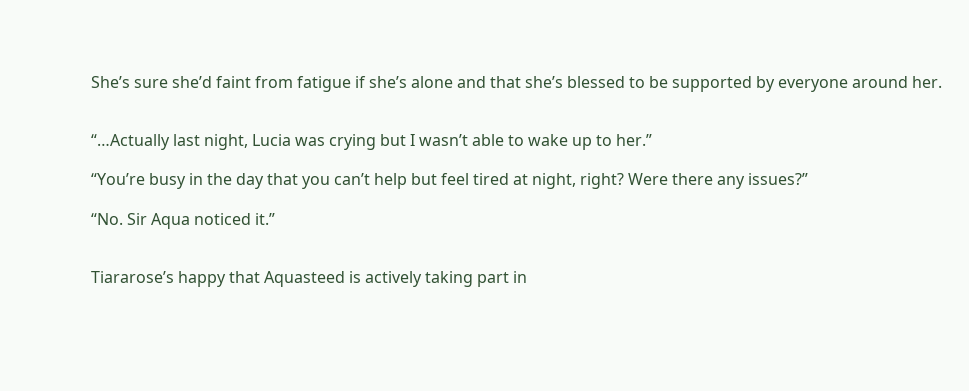She’s sure she’d faint from fatigue if she’s alone and that she’s blessed to be supported by everyone around her.


“…Actually last night, Lucia was crying but I wasn’t able to wake up to her.”

“You’re busy in the day that you can’t help but feel tired at night, right? Were there any issues?”

“No. Sir Aqua noticed it.”


Tiararose’s happy that Aquasteed is actively taking part in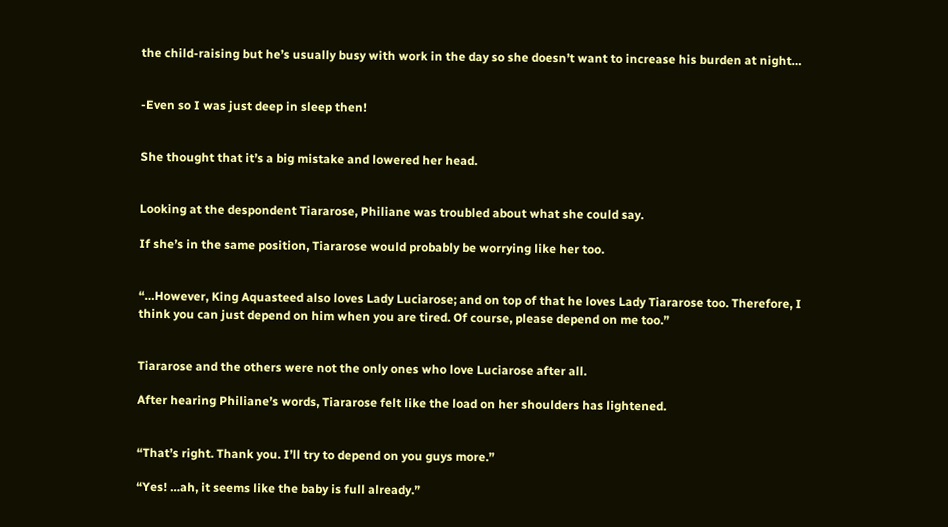the child-raising but he’s usually busy with work in the day so she doesn’t want to increase his burden at night…


-Even so I was just deep in sleep then!


She thought that it’s a big mistake and lowered her head.


Looking at the despondent Tiararose, Philiane was troubled about what she could say.

If she’s in the same position, Tiararose would probably be worrying like her too.


“…However, King Aquasteed also loves Lady Luciarose; and on top of that he loves Lady Tiararose too. Therefore, I think you can just depend on him when you are tired. Of course, please depend on me too.”


Tiararose and the others were not the only ones who love Luciarose after all.

After hearing Philiane’s words, Tiararose felt like the load on her shoulders has lightened.


“That’s right. Thank you. I’ll try to depend on you guys more.”

“Yes! …ah, it seems like the baby is full already.”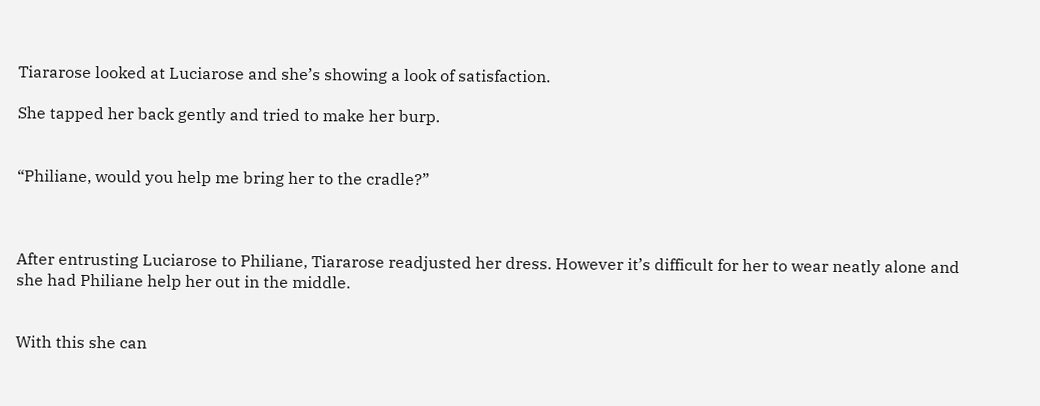Tiararose looked at Luciarose and she’s showing a look of satisfaction.

She tapped her back gently and tried to make her burp.


“Philiane, would you help me bring her to the cradle?”



After entrusting Luciarose to Philiane, Tiararose readjusted her dress. However it’s difficult for her to wear neatly alone and she had Philiane help her out in the middle.


With this she can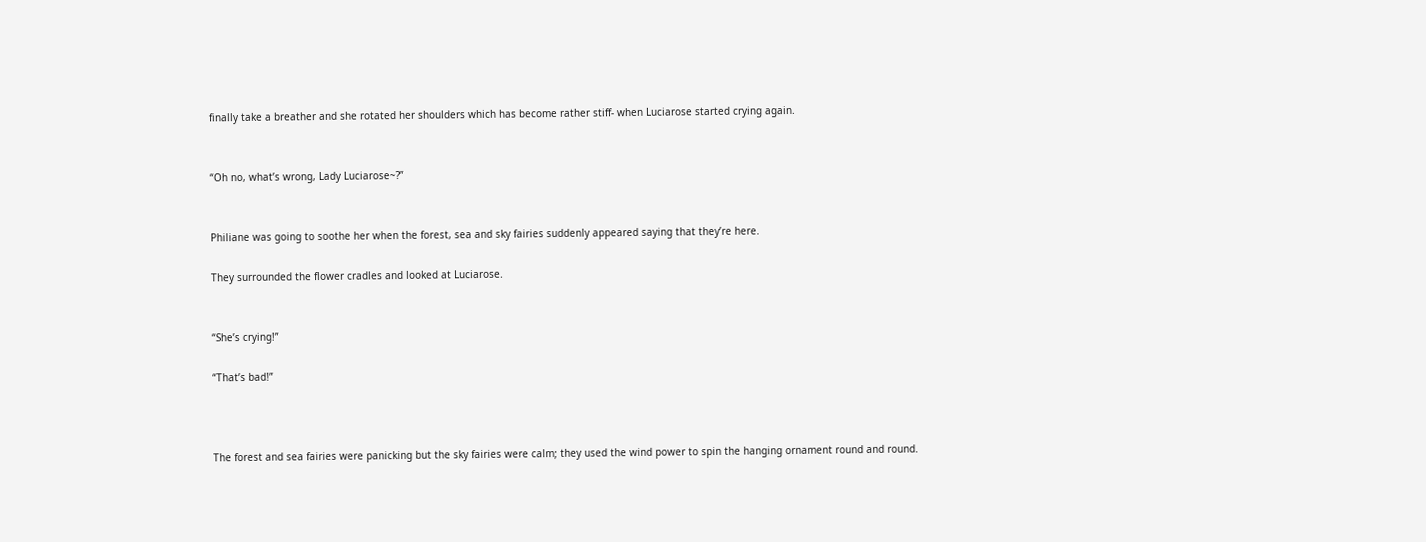finally take a breather and she rotated her shoulders which has become rather stiff- when Luciarose started crying again.


“Oh no, what’s wrong, Lady Luciarose~?”


Philiane was going to soothe her when the forest, sea and sky fairies suddenly appeared saying that they’re here.

They surrounded the flower cradles and looked at Luciarose.


“She’s crying!”

“That’s bad!”



The forest and sea fairies were panicking but the sky fairies were calm; they used the wind power to spin the hanging ornament round and round.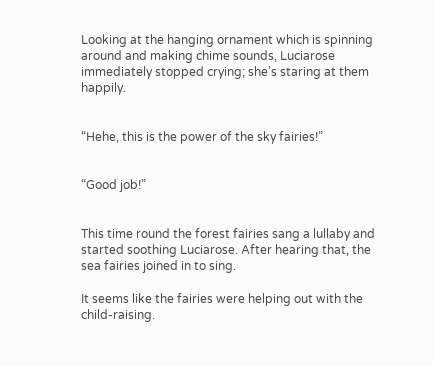Looking at the hanging ornament which is spinning around and making chime sounds, Luciarose immediately stopped crying; she’s staring at them happily.


“Hehe, this is the power of the sky fairies!”


“Good job!”


This time round the forest fairies sang a lullaby and started soothing Luciarose. After hearing that, the sea fairies joined in to sing.

It seems like the fairies were helping out with the child-raising.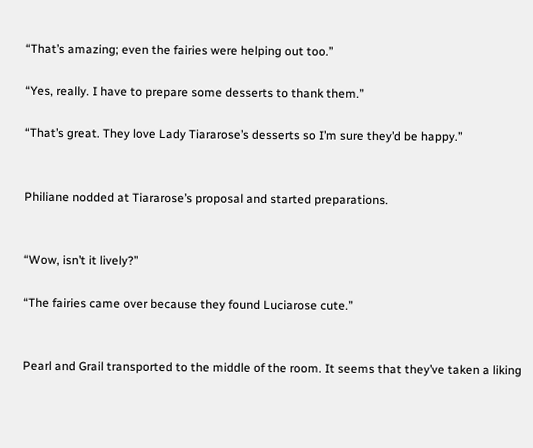“That’s amazing; even the fairies were helping out too.”

“Yes, really. I have to prepare some desserts to thank them.”

“That’s great. They love Lady Tiararose’s desserts so I’m sure they’d be happy.”


Philiane nodded at Tiararose’s proposal and started preparations.


“Wow, isn’t it lively?”

“The fairies came over because they found Luciarose cute.”


Pearl and Grail transported to the middle of the room. It seems that they’ve taken a liking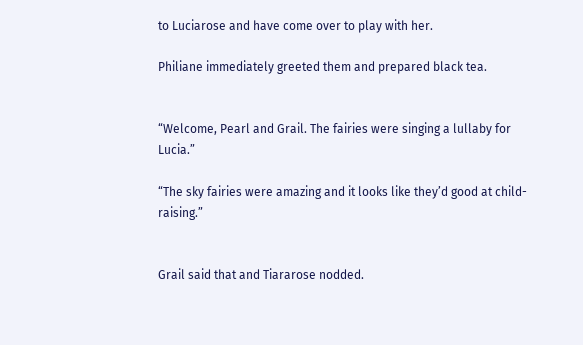to Luciarose and have come over to play with her.

Philiane immediately greeted them and prepared black tea.


“Welcome, Pearl and Grail. The fairies were singing a lullaby for Lucia.”

“The sky fairies were amazing and it looks like they’d good at child-raising.”


Grail said that and Tiararose nodded.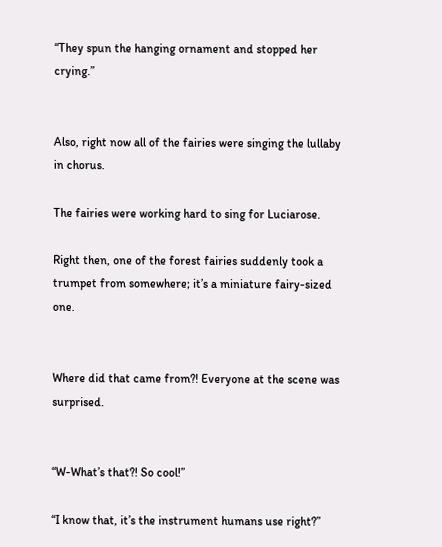“They spun the hanging ornament and stopped her crying.”


Also, right now all of the fairies were singing the lullaby in chorus.

The fairies were working hard to sing for Luciarose.

Right then, one of the forest fairies suddenly took a trumpet from somewhere; it’s a miniature fairy-sized one.


Where did that came from?! Everyone at the scene was surprised.


“W-What’s that?! So cool!”

“I know that, it’s the instrument humans use right?”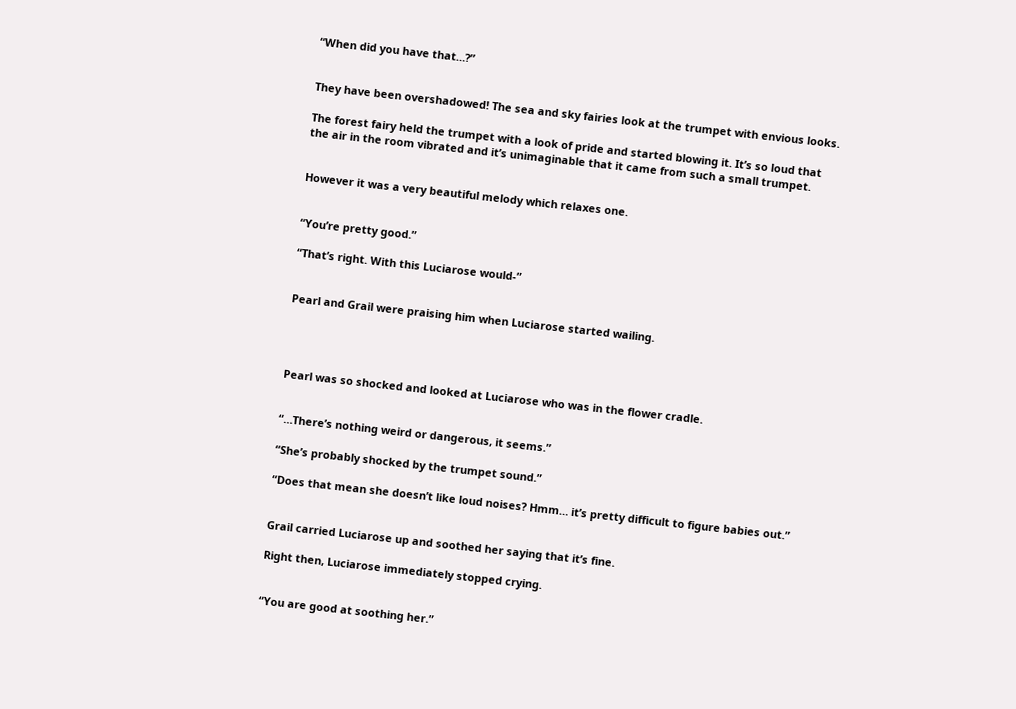“When did you have that…?”


They have been overshadowed! The sea and sky fairies look at the trumpet with envious looks.

The forest fairy held the trumpet with a look of pride and started blowing it. It’s so loud that the air in the room vibrated and it’s unimaginable that it came from such a small trumpet.


However it was a very beautiful melody which relaxes one.


“You’re pretty good.”

“That’s right. With this Luciarose would-”


Pearl and Grail were praising him when Luciarose started wailing.




Pearl was so shocked and looked at Luciarose who was in the flower cradle.


“…There’s nothing weird or dangerous, it seems.”

“She’s probably shocked by the trumpet sound.”

“Does that mean she doesn’t like loud noises? Hmm… it’s pretty difficult to figure babies out.”


Grail carried Luciarose up and soothed her saying that it’s fine.

Right then, Luciarose immediately stopped crying.


“You are good at soothing her.”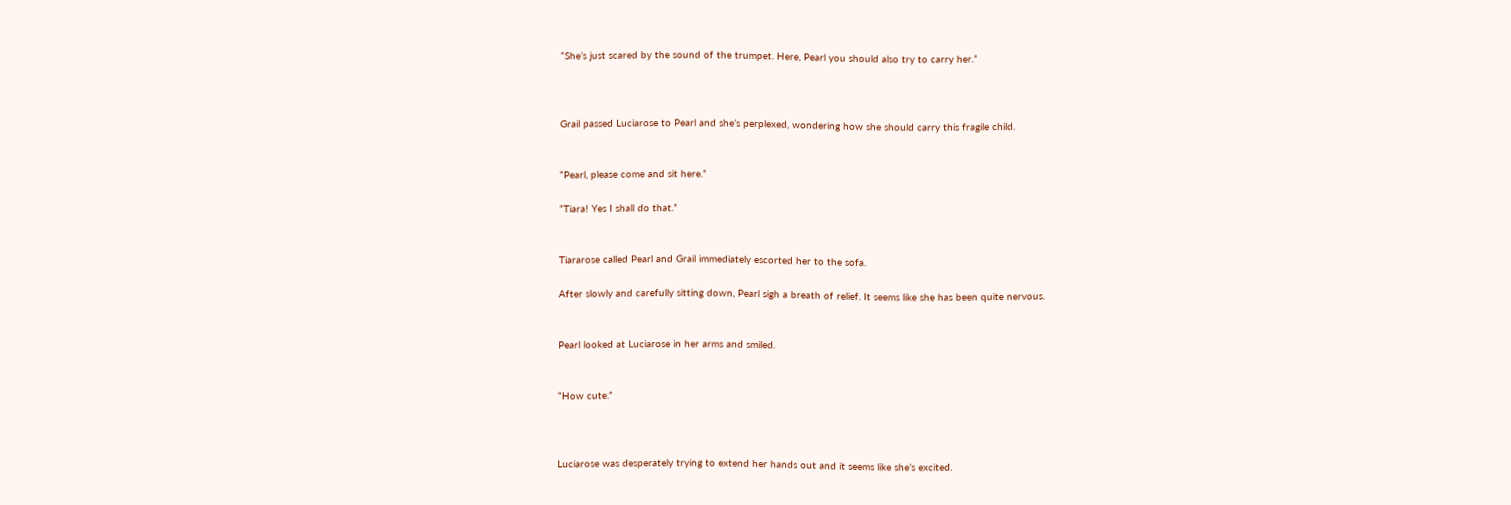“She’s just scared by the sound of the trumpet. Here, Pearl you should also try to carry her.”



Grail passed Luciarose to Pearl and she’s perplexed, wondering how she should carry this fragile child.


“Pearl, please come and sit here.”

“Tiara! Yes I shall do that.”


Tiararose called Pearl and Grail immediately escorted her to the sofa.

After slowly and carefully sitting down, Pearl sigh a breath of relief. It seems like she has been quite nervous.


Pearl looked at Luciarose in her arms and smiled.


“How cute.”



Luciarose was desperately trying to extend her hands out and it seems like she’s excited.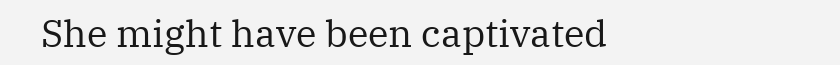She might have been captivated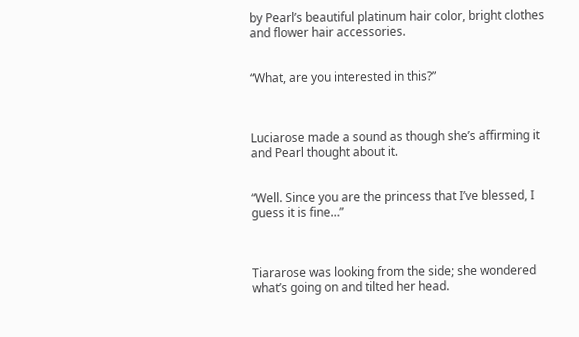by Pearl’s beautiful platinum hair color, bright clothes and flower hair accessories.


“What, are you interested in this?”



Luciarose made a sound as though she’s affirming it and Pearl thought about it.


“Well. Since you are the princess that I’ve blessed, I guess it is fine…”



Tiararose was looking from the side; she wondered what’s going on and tilted her head.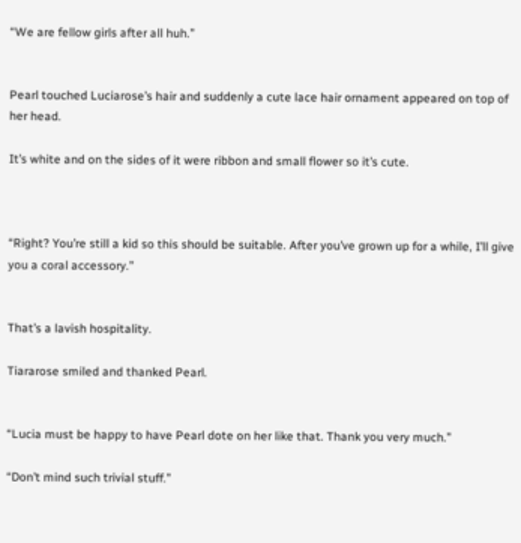“We are fellow girls after all huh.”


Pearl touched Luciarose’s hair and suddenly a cute lace hair ornament appeared on top of her head.

It’s white and on the sides of it were ribbon and small flower so it’s cute.



“Right? You’re still a kid so this should be suitable. After you’ve grown up for a while, I’ll give you a coral accessory.”


That’s a lavish hospitality.

Tiararose smiled and thanked Pearl.


“Lucia must be happy to have Pearl dote on her like that. Thank you very much.”

“Don’t mind such trivial stuff.”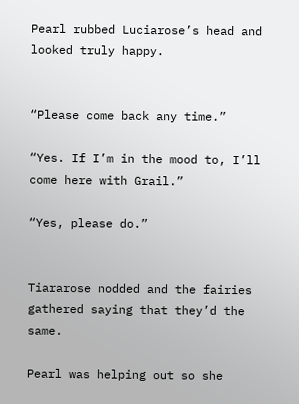Pearl rubbed Luciarose’s head and looked truly happy.


“Please come back any time.”

“Yes. If I’m in the mood to, I’ll come here with Grail.”

“Yes, please do.”


Tiararose nodded and the fairies gathered saying that they’d the same.

Pearl was helping out so she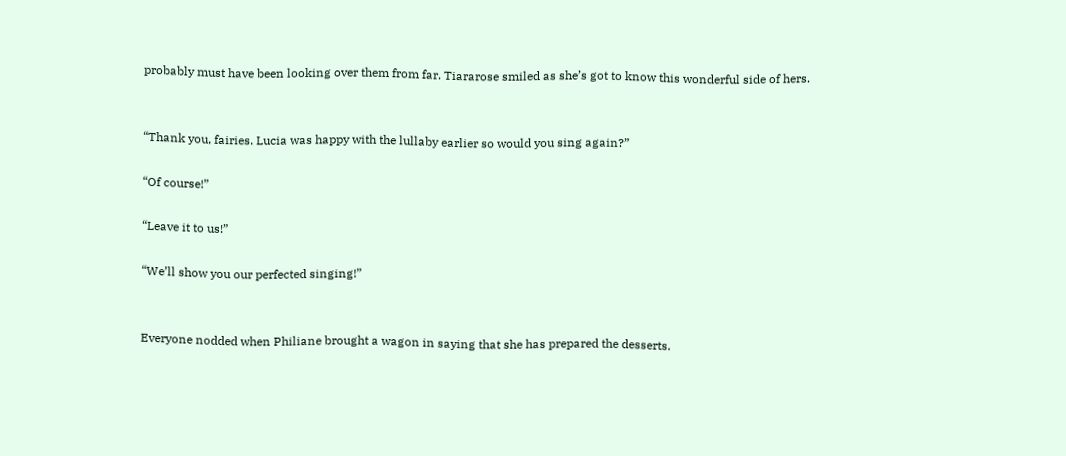probably must have been looking over them from far. Tiararose smiled as she’s got to know this wonderful side of hers.


“Thank you, fairies. Lucia was happy with the lullaby earlier so would you sing again?”

“Of course!”

“Leave it to us!”

“We’ll show you our perfected singing!”


Everyone nodded when Philiane brought a wagon in saying that she has prepared the desserts.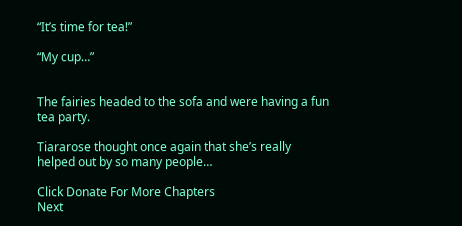“It’s time for tea!”

“My cup…”


The fairies headed to the sofa and were having a fun tea party.

Tiararose thought once again that she’s really helped out by so many people…

Click Donate For More Chapters
Next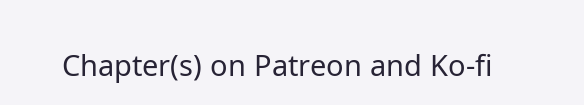Chapter(s) on Patreon and Ko-fi